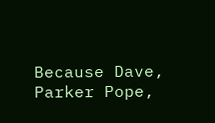Because Dave, Parker Pope,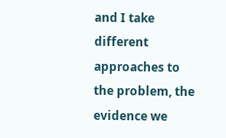and I take different approaches to the problem, the evidence we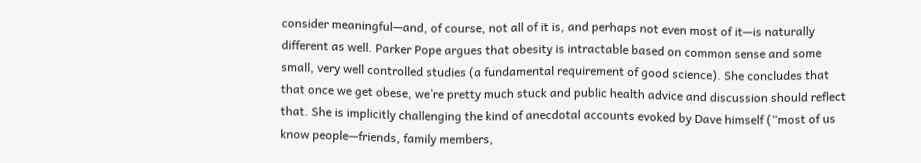consider meaningful—and, of course, not all of it is, and perhaps not even most of it—is naturally different as well. Parker Pope argues that obesity is intractable based on common sense and some small, very well controlled studies (a fundamental requirement of good science). She concludes that that once we get obese, we’re pretty much stuck and public health advice and discussion should reflect that. She is implicitly challenging the kind of anecdotal accounts evoked by Dave himself (“most of us know people—friends, family members,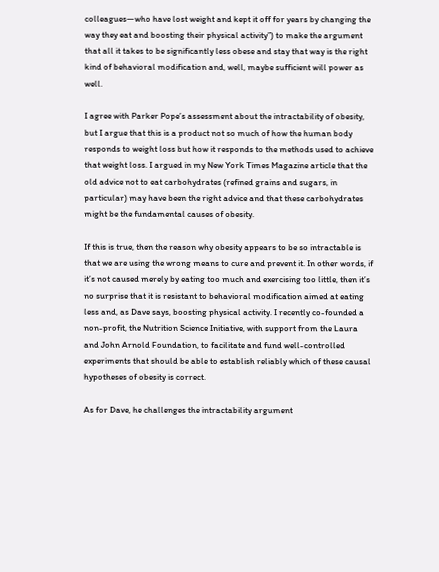colleagues—who have lost weight and kept it off for years by changing the way they eat and boosting their physical activity”) to make the argument that all it takes to be significantly less obese and stay that way is the right kind of behavioral modification and, well, maybe sufficient will power as well.

I agree with Parker Pope’s assessment about the intractability of obesity, but I argue that this is a product not so much of how the human body responds to weight loss but how it responds to the methods used to achieve that weight loss. I argued in my New York Times Magazine article that the old advice not to eat carbohydrates (refined grains and sugars, in particular) may have been the right advice and that these carbohydrates might be the fundamental causes of obesity.

If this is true, then the reason why obesity appears to be so intractable is that we are using the wrong means to cure and prevent it. In other words, if it’s not caused merely by eating too much and exercising too little, then it’s no surprise that it is resistant to behavioral modification aimed at eating less and, as Dave says, boosting physical activity. I recently co-founded a non-profit, the Nutrition Science Initiative, with support from the Laura and John Arnold Foundation, to facilitate and fund well-controlled experiments that should be able to establish reliably which of these causal hypotheses of obesity is correct.

As for Dave, he challenges the intractability argument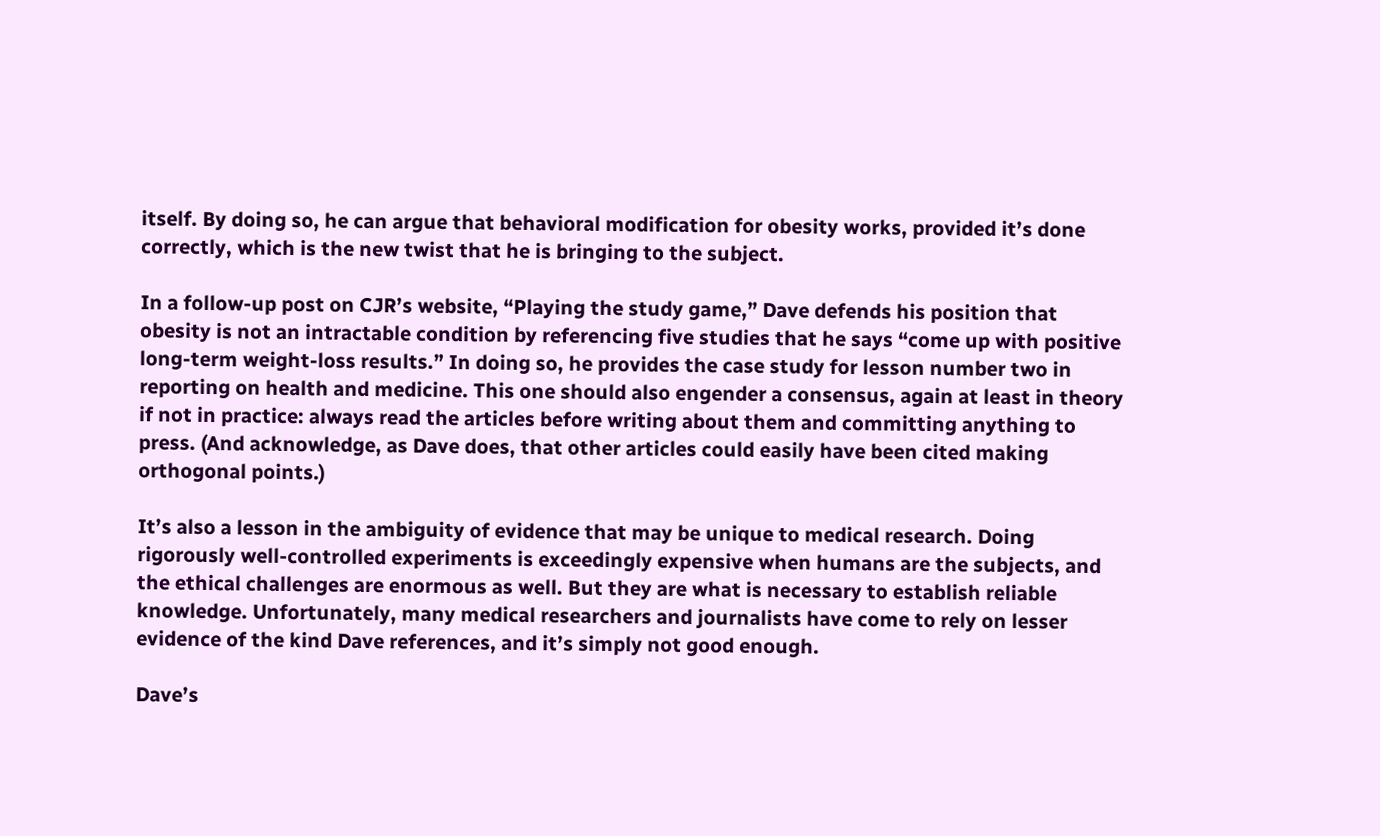itself. By doing so, he can argue that behavioral modification for obesity works, provided it’s done correctly, which is the new twist that he is bringing to the subject.

In a follow-up post on CJR’s website, “Playing the study game,” Dave defends his position that obesity is not an intractable condition by referencing five studies that he says “come up with positive long-term weight-loss results.” In doing so, he provides the case study for lesson number two in reporting on health and medicine. This one should also engender a consensus, again at least in theory if not in practice: always read the articles before writing about them and committing anything to press. (And acknowledge, as Dave does, that other articles could easily have been cited making orthogonal points.)

It’s also a lesson in the ambiguity of evidence that may be unique to medical research. Doing rigorously well-controlled experiments is exceedingly expensive when humans are the subjects, and the ethical challenges are enormous as well. But they are what is necessary to establish reliable knowledge. Unfortunately, many medical researchers and journalists have come to rely on lesser evidence of the kind Dave references, and it’s simply not good enough.

Dave’s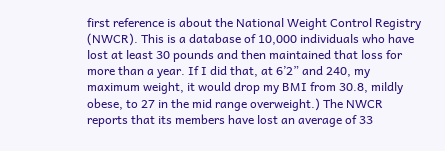first reference is about the National Weight Control Registry (NWCR). This is a database of 10,000 individuals who have lost at least 30 pounds and then maintained that loss for more than a year. If I did that, at 6’2” and 240, my maximum weight, it would drop my BMI from 30.8, mildly obese, to 27 in the mid range overweight.) The NWCR reports that its members have lost an average of 33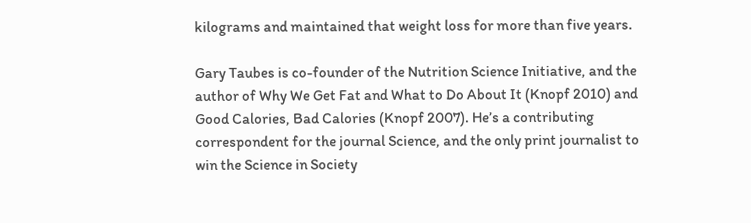kilograms and maintained that weight loss for more than five years.

Gary Taubes is co-founder of the Nutrition Science Initiative, and the author of Why We Get Fat and What to Do About It (Knopf 2010) and Good Calories, Bad Calories (Knopf 2007). He’s a contributing correspondent for the journal Science, and the only print journalist to win the Science in Society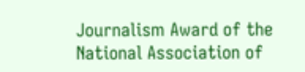Journalism Award of the National Association of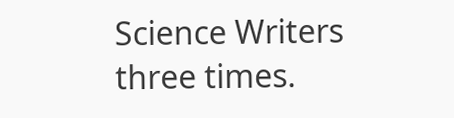Science Writers three times.